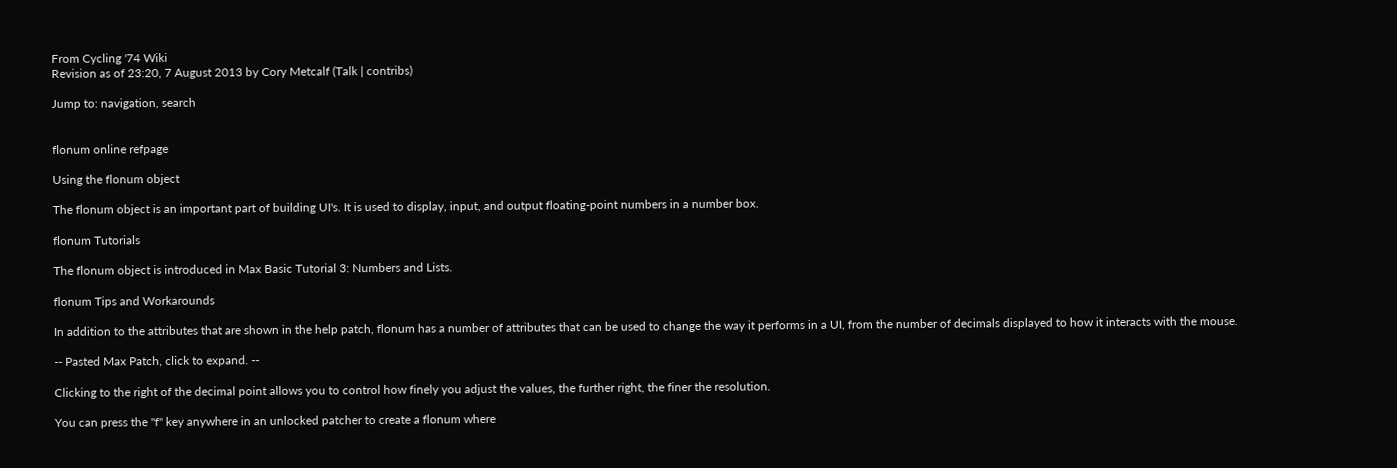From Cycling '74 Wiki
Revision as of 23:20, 7 August 2013 by Cory Metcalf (Talk | contribs)

Jump to: navigation, search


flonum online refpage

Using the flonum object

The flonum object is an important part of building UI's. It is used to display, input, and output floating-point numbers in a number box.

flonum Tutorials

The flonum object is introduced in Max Basic Tutorial 3: Numbers and Lists.

flonum Tips and Workarounds

In addition to the attributes that are shown in the help patch, flonum has a number of attributes that can be used to change the way it performs in a UI, from the number of decimals displayed to how it interacts with the mouse.

-- Pasted Max Patch, click to expand. --

Clicking to the right of the decimal point allows you to control how finely you adjust the values, the further right, the finer the resolution.

You can press the "f" key anywhere in an unlocked patcher to create a flonum where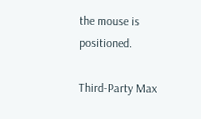the mouse is positioned.

Third-Party Max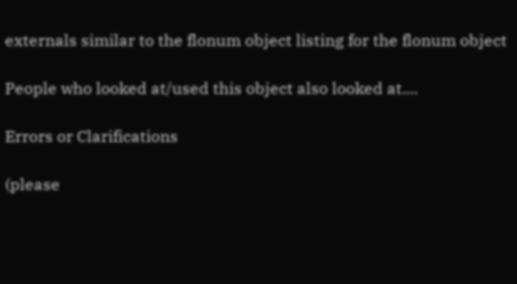externals similar to the flonum object listing for the flonum object

People who looked at/used this object also looked at....

Errors or Clarifications

(please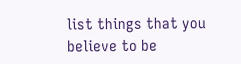list things that you believe to be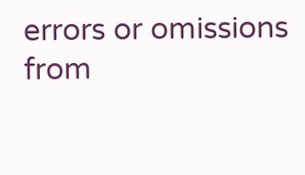errors or omissions from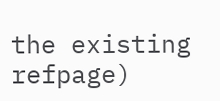the existing refpage)